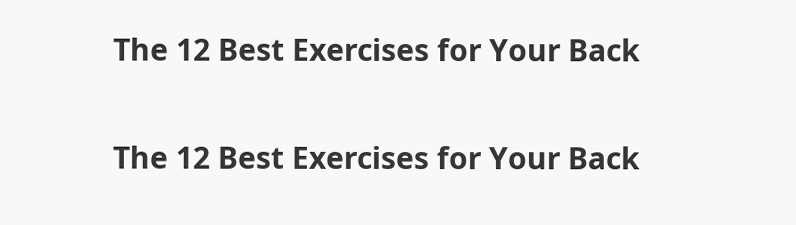The 12 Best Exercises for Your Back

The 12 Best Exercises for Your Back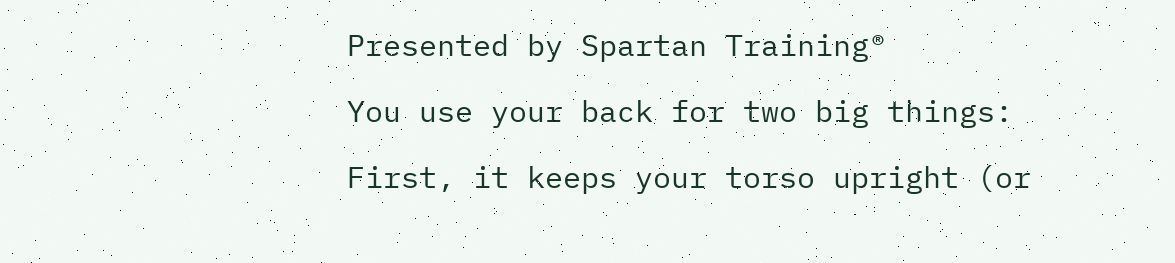Presented by Spartan Training®

You use your back for two big things:

First, it keeps your torso upright (or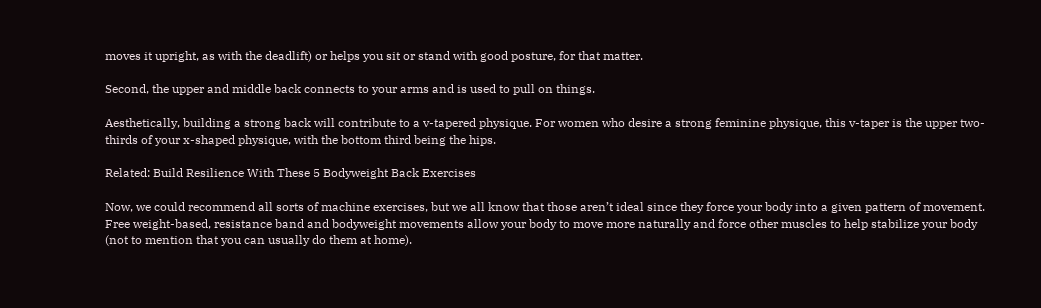moves it upright, as with the deadlift) or helps you sit or stand with good posture, for that matter.

Second, the upper and middle back connects to your arms and is used to pull on things.

Aesthetically, building a strong back will contribute to a v-tapered physique. For women who desire a strong feminine physique, this v-taper is the upper two-thirds of your x-shaped physique, with the bottom third being the hips.

Related: Build Resilience With These 5 Bodyweight Back Exercises

Now, we could recommend all sorts of machine exercises, but we all know that those aren’t ideal since they force your body into a given pattern of movement. Free weight-based, resistance band and bodyweight movements allow your body to move more naturally and force other muscles to help stabilize your body (not to mention that you can usually do them at home).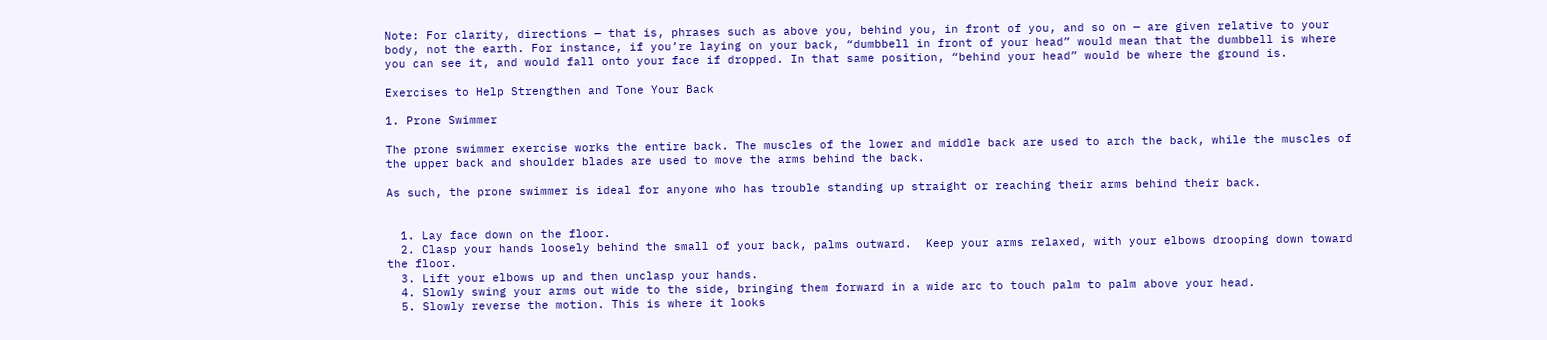Note: For clarity, directions — that is, phrases such as above you, behind you, in front of you, and so on — are given relative to your body, not the earth. For instance, if you’re laying on your back, “dumbbell in front of your head” would mean that the dumbbell is where you can see it, and would fall onto your face if dropped. In that same position, “behind your head” would be where the ground is.

Exercises to Help Strengthen and Tone Your Back

1. Prone Swimmer

The prone swimmer exercise works the entire back. The muscles of the lower and middle back are used to arch the back, while the muscles of the upper back and shoulder blades are used to move the arms behind the back.

As such, the prone swimmer is ideal for anyone who has trouble standing up straight or reaching their arms behind their back.


  1. Lay face down on the floor.
  2. Clasp your hands loosely behind the small of your back, palms outward.  Keep your arms relaxed, with your elbows drooping down toward the floor.
  3. Lift your elbows up and then unclasp your hands.
  4. Slowly swing your arms out wide to the side, bringing them forward in a wide arc to touch palm to palm above your head.
  5. Slowly reverse the motion. This is where it looks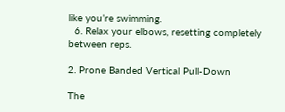like you’re swimming.
  6. Relax your elbows, resetting completely between reps.

2. Prone Banded Vertical Pull-Down

The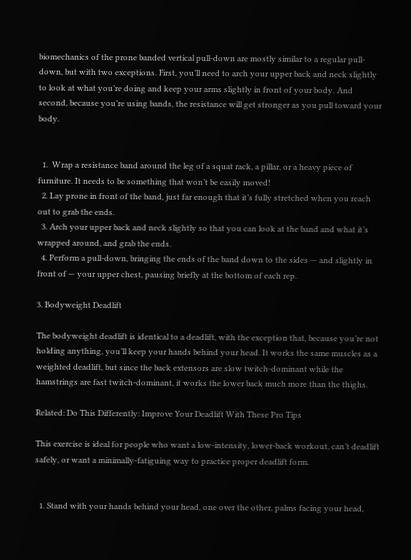biomechanics of the prone banded vertical pull-down are mostly similar to a regular pull-down, but with two exceptions. First, you’ll need to arch your upper back and neck slightly to look at what you’re doing and keep your arms slightly in front of your body. And second, because you’re using bands, the resistance will get stronger as you pull toward your body.


  1.  Wrap a resistance band around the leg of a squat rack, a pillar, or a heavy piece of furniture. It needs to be something that won’t be easily moved!
  2. Lay prone in front of the band, just far enough that it’s fully stretched when you reach out to grab the ends.
  3. Arch your upper back and neck slightly so that you can look at the band and what it’s wrapped around, and grab the ends.
  4. Perform a pull-down, bringing the ends of the band down to the sides — and slightly in front of — your upper chest, pausing briefly at the bottom of each rep.

3. Bodyweight Deadlift

The bodyweight deadlift is identical to a deadlift, with the exception that, because you’re not holding anything, you’ll keep your hands behind your head. It works the same muscles as a weighted deadlift, but since the back extensors are slow twitch-dominant while the hamstrings are fast twitch-dominant, it works the lower back much more than the thighs.

Related: Do This Differently: Improve Your Deadlift With These Pro Tips

This exercise is ideal for people who want a low-intensity, lower-back workout, can’t deadlift safely, or want a minimally-fatiguing way to practice proper deadlift form.


  1. Stand with your hands behind your head, one over the other, palms facing your head,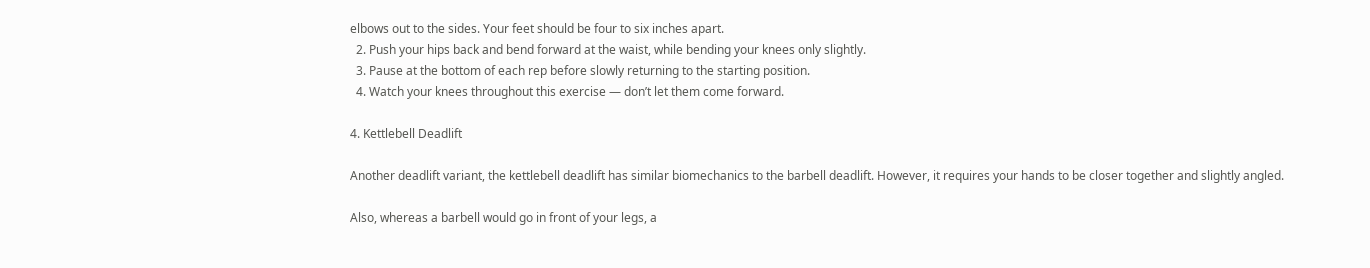elbows out to the sides. Your feet should be four to six inches apart.
  2. Push your hips back and bend forward at the waist, while bending your knees only slightly.
  3. Pause at the bottom of each rep before slowly returning to the starting position.
  4. Watch your knees throughout this exercise — don’t let them come forward.

4. Kettlebell Deadlift

Another deadlift variant, the kettlebell deadlift has similar biomechanics to the barbell deadlift. However, it requires your hands to be closer together and slightly angled.

Also, whereas a barbell would go in front of your legs, a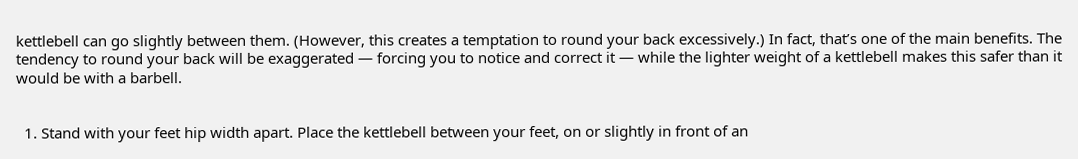kettlebell can go slightly between them. (However, this creates a temptation to round your back excessively.) In fact, that’s one of the main benefits. The tendency to round your back will be exaggerated — forcing you to notice and correct it — while the lighter weight of a kettlebell makes this safer than it would be with a barbell.


  1. Stand with your feet hip width apart. Place the kettlebell between your feet, on or slightly in front of an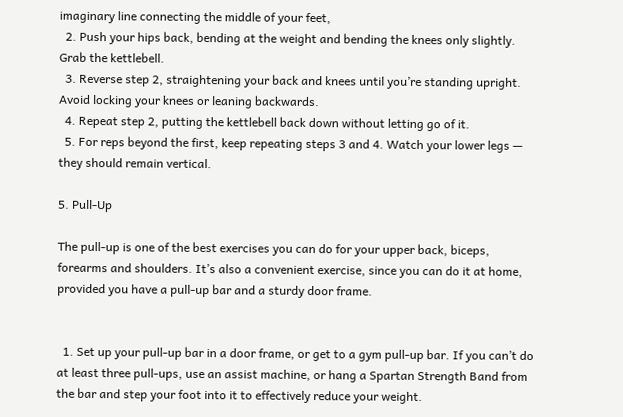imaginary line connecting the middle of your feet,
  2. Push your hips back, bending at the weight and bending the knees only slightly. Grab the kettlebell.
  3. Reverse step 2, straightening your back and knees until you’re standing upright. Avoid locking your knees or leaning backwards.
  4. Repeat step 2, putting the kettlebell back down without letting go of it.
  5. For reps beyond the first, keep repeating steps 3 and 4. Watch your lower legs — they should remain vertical.

5. Pull-Up

The pull-up is one of the best exercises you can do for your upper back, biceps, forearms and shoulders. It’s also a convenient exercise, since you can do it at home, provided you have a pull-up bar and a sturdy door frame.


  1. Set up your pull-up bar in a door frame, or get to a gym pull-up bar. If you can’t do at least three pull-ups, use an assist machine, or hang a Spartan Strength Band from the bar and step your foot into it to effectively reduce your weight.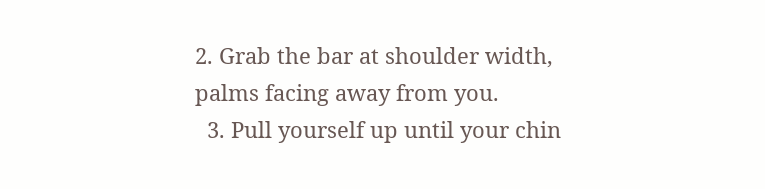2. Grab the bar at shoulder width, palms facing away from you.
  3. Pull yourself up until your chin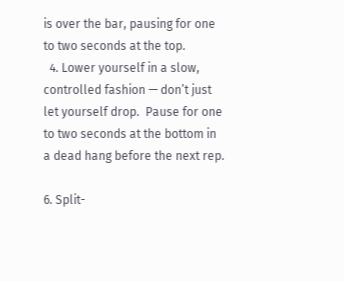is over the bar, pausing for one to two seconds at the top.
  4. Lower yourself in a slow, controlled fashion — don’t just let yourself drop.  Pause for one to two seconds at the bottom in a dead hang before the next rep.

6. Split-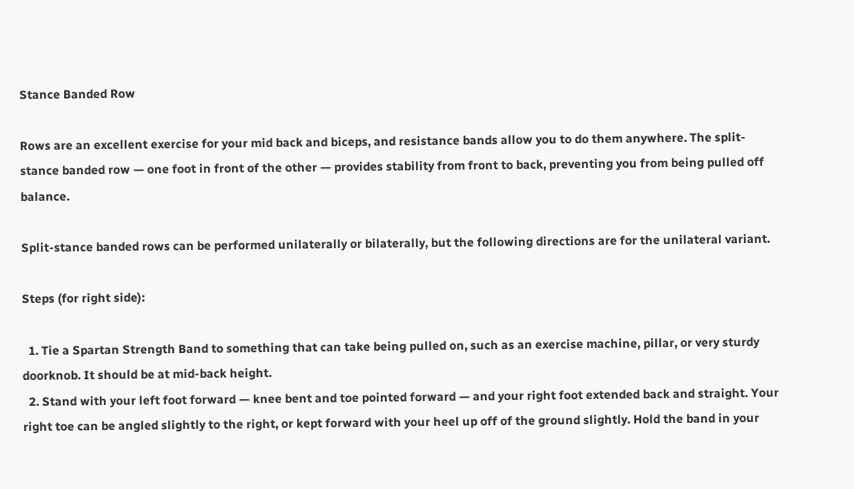Stance Banded Row

Rows are an excellent exercise for your mid back and biceps, and resistance bands allow you to do them anywhere. The split-stance banded row — one foot in front of the other — provides stability from front to back, preventing you from being pulled off balance.

Split-stance banded rows can be performed unilaterally or bilaterally, but the following directions are for the unilateral variant.

Steps (for right side):

  1. Tie a Spartan Strength Band to something that can take being pulled on, such as an exercise machine, pillar, or very sturdy doorknob. It should be at mid-back height.
  2. Stand with your left foot forward — knee bent and toe pointed forward — and your right foot extended back and straight. Your right toe can be angled slightly to the right, or kept forward with your heel up off of the ground slightly. Hold the band in your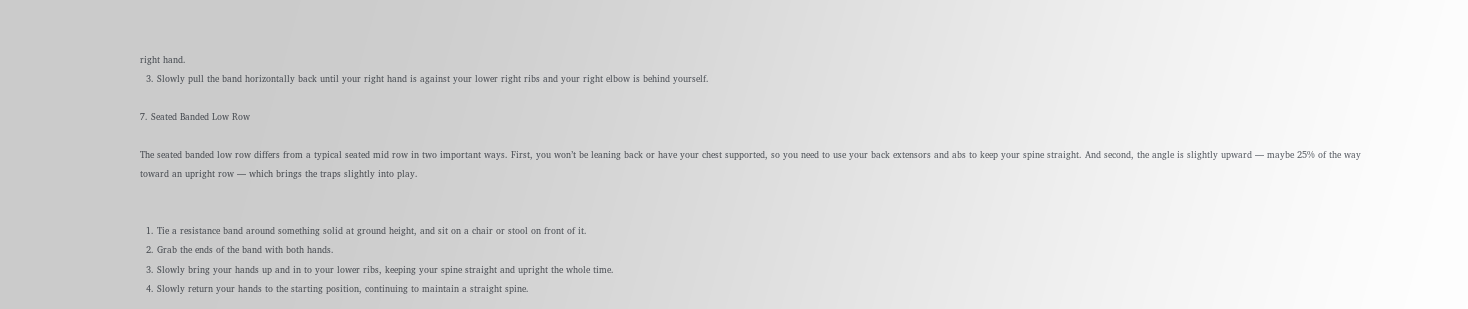right hand.
  3. Slowly pull the band horizontally back until your right hand is against your lower right ribs and your right elbow is behind yourself.

7. Seated Banded Low Row

The seated banded low row differs from a typical seated mid row in two important ways. First, you won’t be leaning back or have your chest supported, so you need to use your back extensors and abs to keep your spine straight. And second, the angle is slightly upward — maybe 25% of the way toward an upright row — which brings the traps slightly into play.


  1. Tie a resistance band around something solid at ground height, and sit on a chair or stool on front of it.
  2. Grab the ends of the band with both hands.
  3. Slowly bring your hands up and in to your lower ribs, keeping your spine straight and upright the whole time.
  4. Slowly return your hands to the starting position, continuing to maintain a straight spine.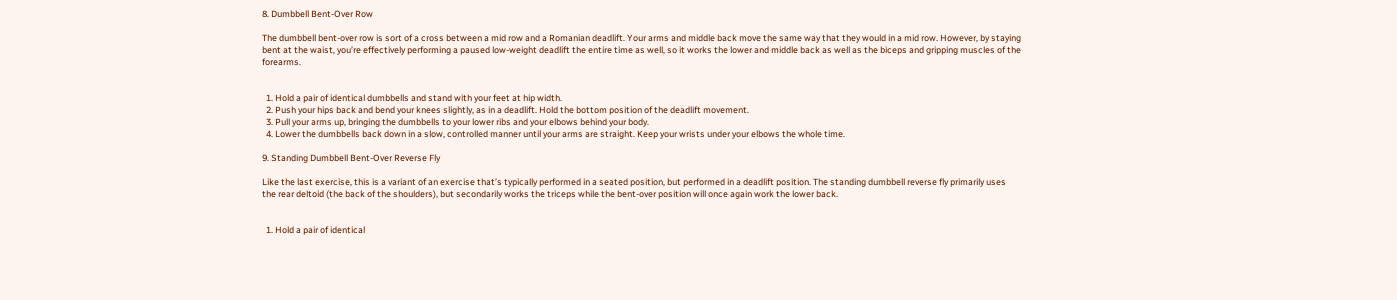8. Dumbbell Bent-Over Row

The dumbbell bent-over row is sort of a cross between a mid row and a Romanian deadlift. Your arms and middle back move the same way that they would in a mid row. However, by staying bent at the waist, you’re effectively performing a paused low-weight deadlift the entire time as well, so it works the lower and middle back as well as the biceps and gripping muscles of the forearms.


  1. Hold a pair of identical dumbbells and stand with your feet at hip width.
  2. Push your hips back and bend your knees slightly, as in a deadlift. Hold the bottom position of the deadlift movement.
  3. Pull your arms up, bringing the dumbbells to your lower ribs and your elbows behind your body.
  4. Lower the dumbbells back down in a slow, controlled manner until your arms are straight. Keep your wrists under your elbows the whole time.

9. Standing Dumbbell Bent-Over Reverse Fly

Like the last exercise, this is a variant of an exercise that’s typically performed in a seated position, but performed in a deadlift position. The standing dumbbell reverse fly primarily uses the rear deltoid (the back of the shoulders), but secondarily works the triceps while the bent-over position will once again work the lower back.


  1. Hold a pair of identical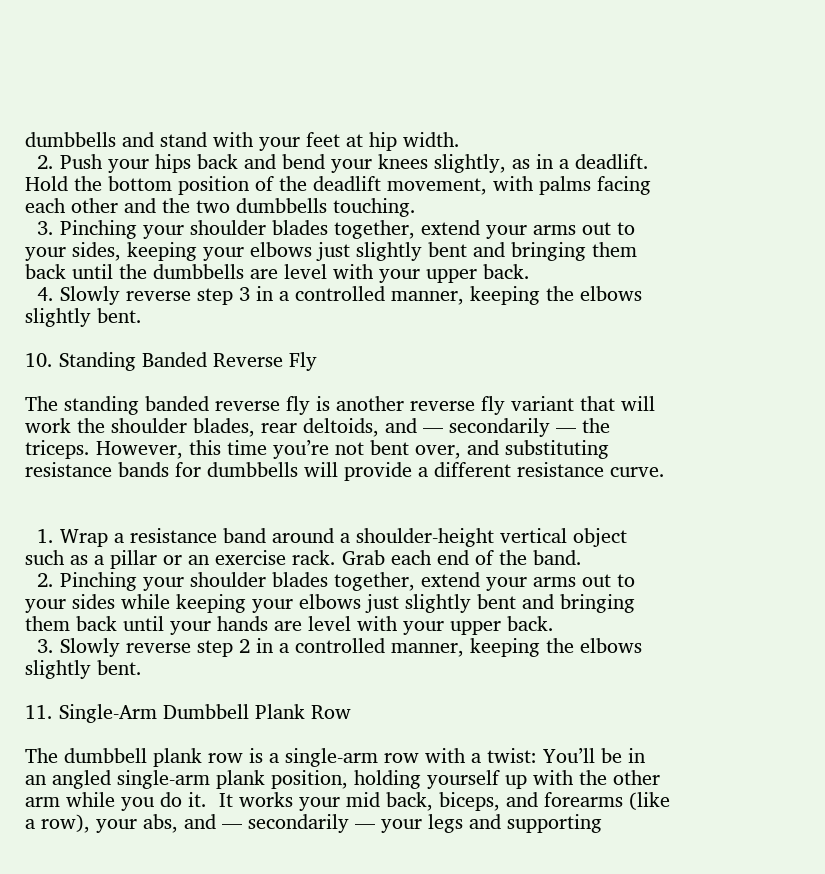dumbbells and stand with your feet at hip width.
  2. Push your hips back and bend your knees slightly, as in a deadlift. Hold the bottom position of the deadlift movement, with palms facing each other and the two dumbbells touching.
  3. Pinching your shoulder blades together, extend your arms out to your sides, keeping your elbows just slightly bent and bringing them back until the dumbbells are level with your upper back.
  4. Slowly reverse step 3 in a controlled manner, keeping the elbows slightly bent.

10. Standing Banded Reverse Fly

The standing banded reverse fly is another reverse fly variant that will work the shoulder blades, rear deltoids, and — secondarily — the triceps. However, this time you’re not bent over, and substituting resistance bands for dumbbells will provide a different resistance curve.


  1. Wrap a resistance band around a shoulder-height vertical object such as a pillar or an exercise rack. Grab each end of the band.
  2. Pinching your shoulder blades together, extend your arms out to your sides while keeping your elbows just slightly bent and bringing them back until your hands are level with your upper back.
  3. Slowly reverse step 2 in a controlled manner, keeping the elbows slightly bent.

11. Single-Arm Dumbbell Plank Row

The dumbbell plank row is a single-arm row with a twist: You’ll be in an angled single-arm plank position, holding yourself up with the other arm while you do it.  It works your mid back, biceps, and forearms (like a row), your abs, and — secondarily — your legs and supporting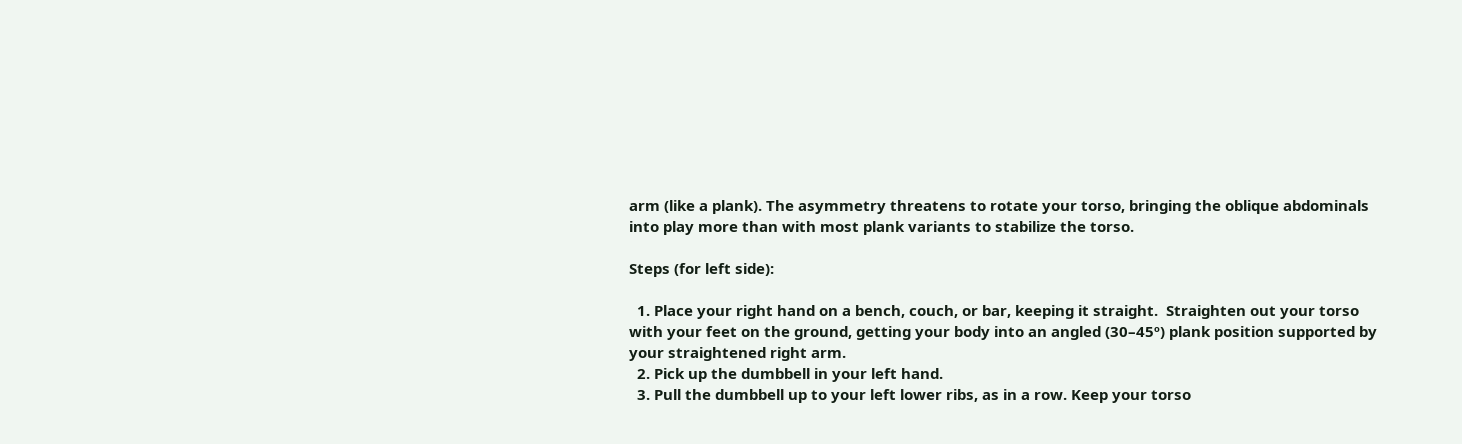arm (like a plank). The asymmetry threatens to rotate your torso, bringing the oblique abdominals into play more than with most plank variants to stabilize the torso.

Steps (for left side):

  1. Place your right hand on a bench, couch, or bar, keeping it straight.  Straighten out your torso with your feet on the ground, getting your body into an angled (30–45º) plank position supported by your straightened right arm.
  2. Pick up the dumbbell in your left hand.
  3. Pull the dumbbell up to your left lower ribs, as in a row. Keep your torso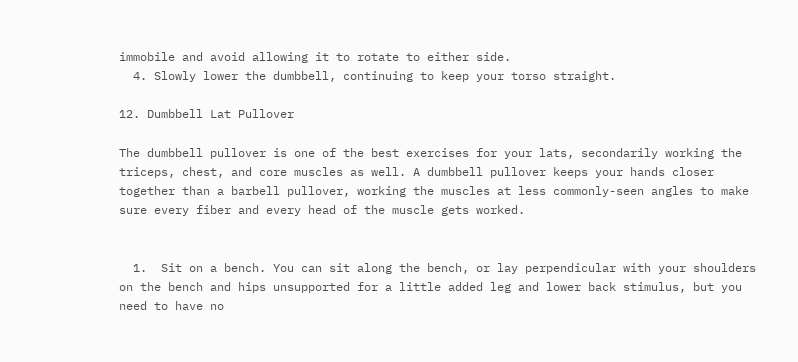immobile and avoid allowing it to rotate to either side.
  4. Slowly lower the dumbbell, continuing to keep your torso straight.

12. Dumbbell Lat Pullover

The dumbbell pullover is one of the best exercises for your lats, secondarily working the triceps, chest, and core muscles as well. A dumbbell pullover keeps your hands closer together than a barbell pullover, working the muscles at less commonly-seen angles to make sure every fiber and every head of the muscle gets worked.


  1.  Sit on a bench. You can sit along the bench, or lay perpendicular with your shoulders on the bench and hips unsupported for a little added leg and lower back stimulus, but you need to have no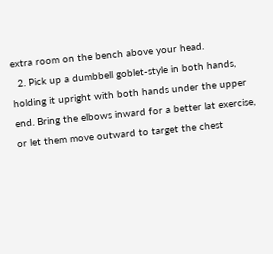extra room on the bench above your head.
  2. Pick up a dumbbell goblet-style in both hands, holding it upright with both hands under the upper end. Bring the elbows inward for a better lat exercise, or let them move outward to target the chest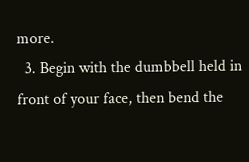more.
  3. Begin with the dumbbell held in front of your face, then bend the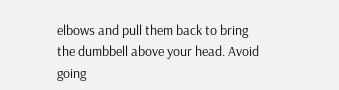elbows and pull them back to bring the dumbbell above your head. Avoid going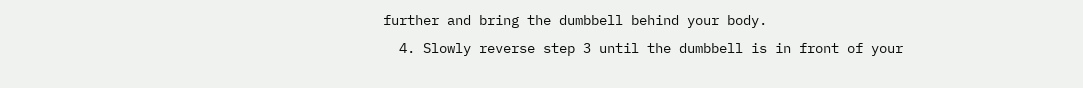further and bring the dumbbell behind your body.
  4. Slowly reverse step 3 until the dumbbell is in front of your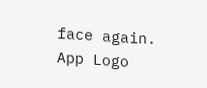face again.
App Logo